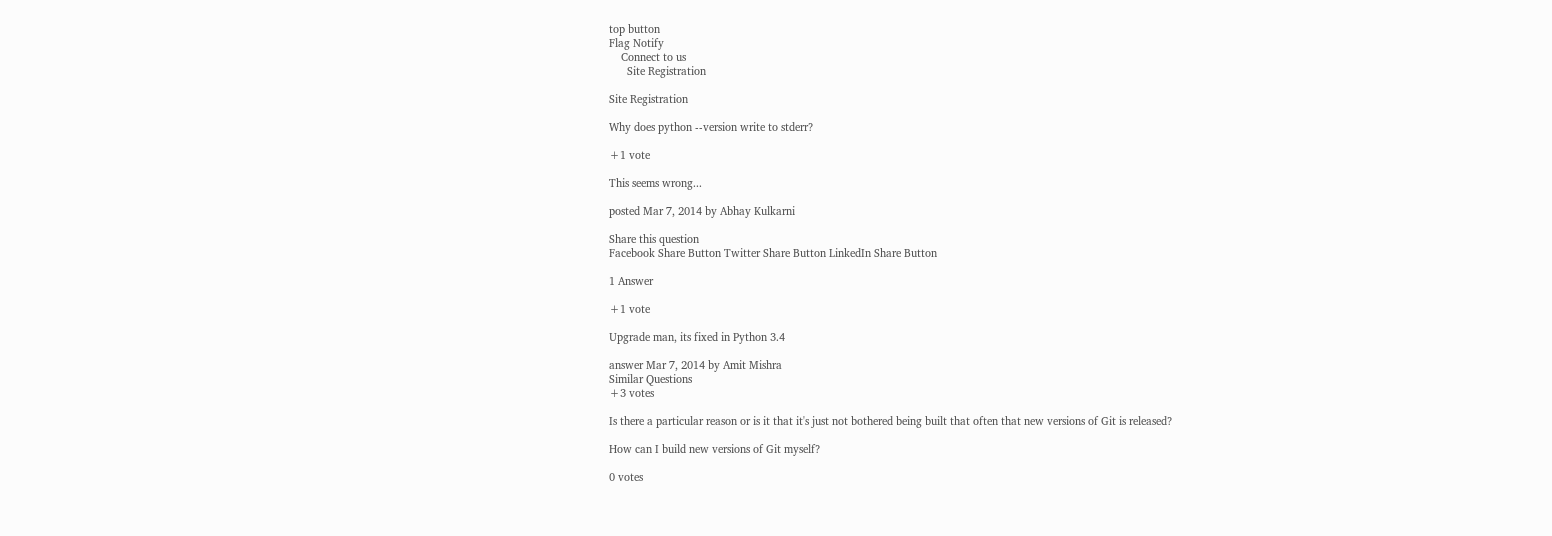top button
Flag Notify
    Connect to us
      Site Registration

Site Registration

Why does python --version write to stderr?

+1 vote

This seems wrong...

posted Mar 7, 2014 by Abhay Kulkarni

Share this question
Facebook Share Button Twitter Share Button LinkedIn Share Button

1 Answer

+1 vote

Upgrade man, its fixed in Python 3.4

answer Mar 7, 2014 by Amit Mishra
Similar Questions
+3 votes

Is there a particular reason or is it that it's just not bothered being built that often that new versions of Git is released?

How can I build new versions of Git myself?

0 votes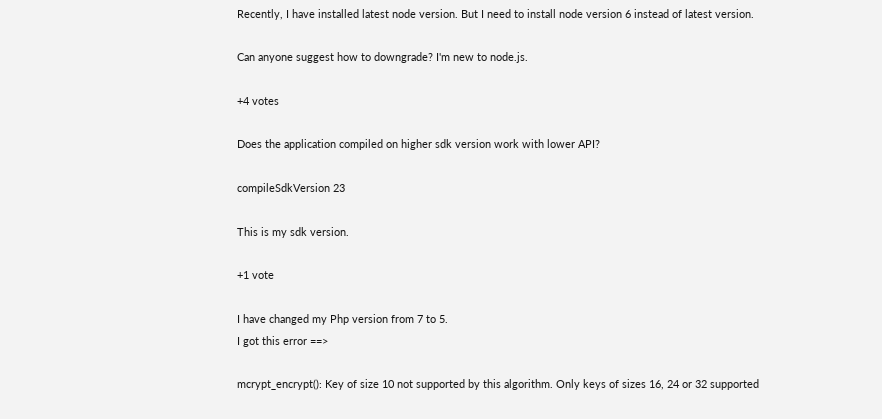Recently, I have installed latest node version. But I need to install node version 6 instead of latest version.

Can anyone suggest how to downgrade? I'm new to node.js.

+4 votes

Does the application compiled on higher sdk version work with lower API?

compileSdkVersion 23

This is my sdk version.

+1 vote

I have changed my Php version from 7 to 5.
I got this error ==>

mcrypt_encrypt(): Key of size 10 not supported by this algorithm. Only keys of sizes 16, 24 or 32 supported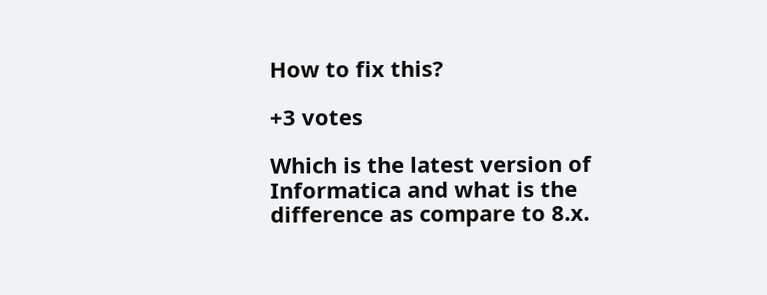How to fix this?

+3 votes

Which is the latest version of Informatica and what is the difference as compare to 8.x.